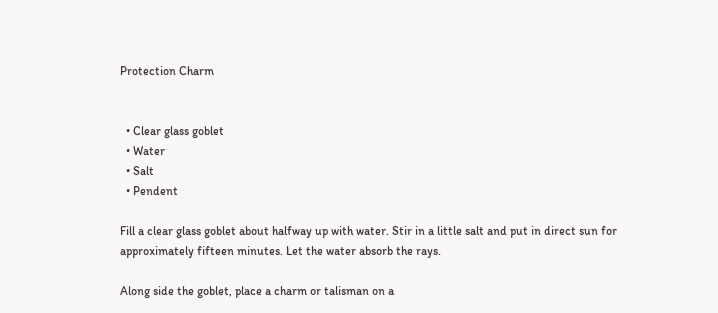Protection Charm


  • Clear glass goblet
  • Water
  • Salt
  • Pendent

Fill a clear glass goblet about halfway up with water. Stir in a little salt and put in direct sun for approximately fifteen minutes. Let the water absorb the rays.

Along side the goblet, place a charm or talisman on a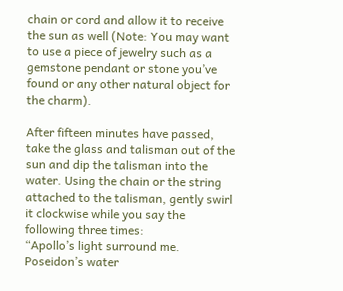chain or cord and allow it to receive the sun as well (Note: You may want to use a piece of jewelry such as a gemstone pendant or stone you’ve found or any other natural object for the charm).

After fifteen minutes have passed, take the glass and talisman out of the sun and dip the talisman into the water. Using the chain or the string attached to the talisman, gently swirl it clockwise while you say the following three times:
“Apollo’s light surround me.
Poseidon’s water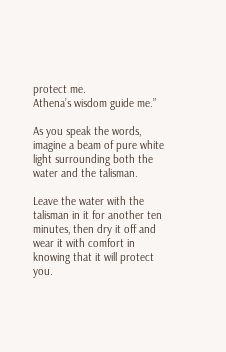protect me.
Athena’s wisdom guide me.”

As you speak the words, imagine a beam of pure white light surrounding both the water and the talisman.

Leave the water with the talisman in it for another ten minutes, then dry it off and wear it with comfort in knowing that it will protect you.